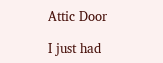Attic Door

I just had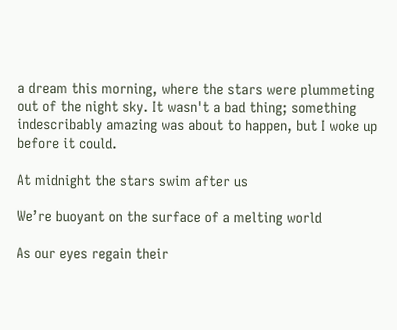a dream this morning, where the stars were plummeting out of the night sky. It wasn't a bad thing; something indescribably amazing was about to happen, but I woke up before it could.

At midnight the stars swim after us

We’re buoyant on the surface of a melting world

As our eyes regain their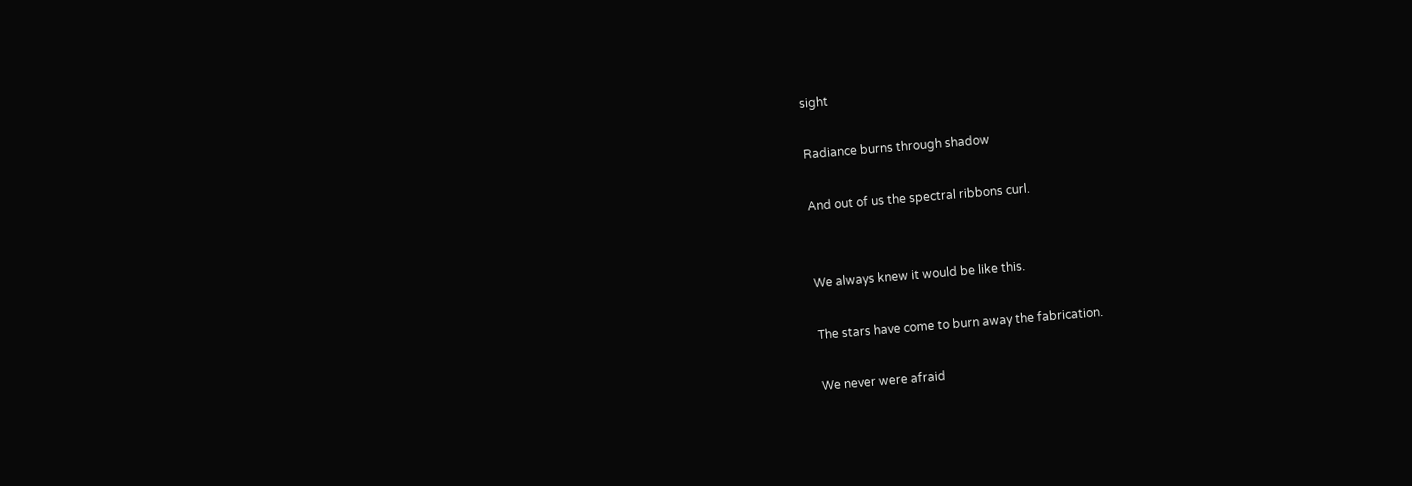sight

Radiance burns through shadow

And out of us the spectral ribbons curl.


We always knew it would be like this.

The stars have come to burn away the fabrication.

We never were afraid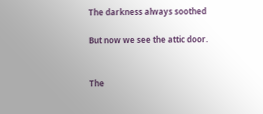The darkness always soothed

But now we see the attic door.


The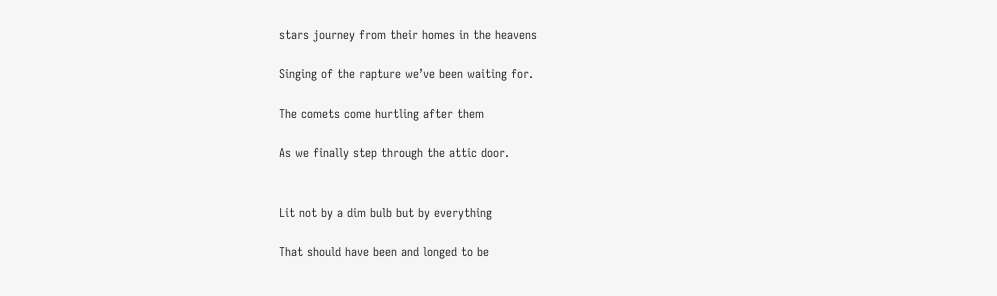stars journey from their homes in the heavens

Singing of the rapture we’ve been waiting for.

The comets come hurtling after them

As we finally step through the attic door.


Lit not by a dim bulb but by everything

That should have been and longed to be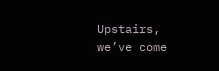Upstairs, we’ve come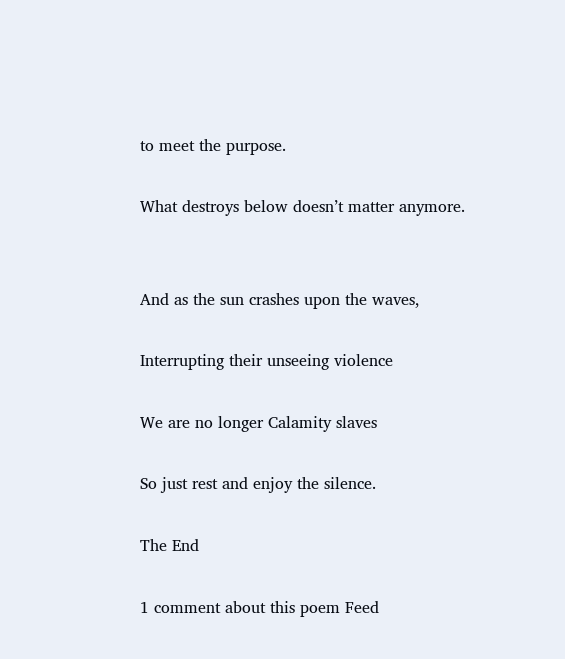to meet the purpose.

What destroys below doesn’t matter anymore.


And as the sun crashes upon the waves,

Interrupting their unseeing violence

We are no longer Calamity slaves

So just rest and enjoy the silence.

The End

1 comment about this poem Feed